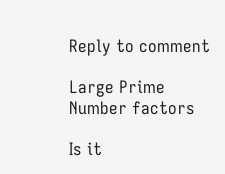Reply to comment

Large Prime Number factors

Is it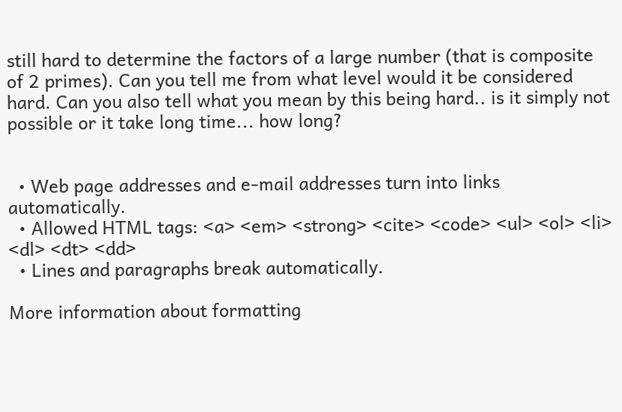still hard to determine the factors of a large number (that is composite of 2 primes). Can you tell me from what level would it be considered hard. Can you also tell what you mean by this being hard.. is it simply not possible or it take long time... how long?


  • Web page addresses and e-mail addresses turn into links automatically.
  • Allowed HTML tags: <a> <em> <strong> <cite> <code> <ul> <ol> <li> <dl> <dt> <dd>
  • Lines and paragraphs break automatically.

More information about formatting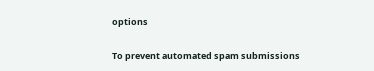options

To prevent automated spam submissions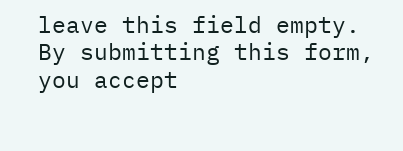leave this field empty.
By submitting this form, you accept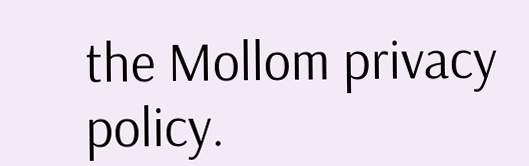the Mollom privacy policy.